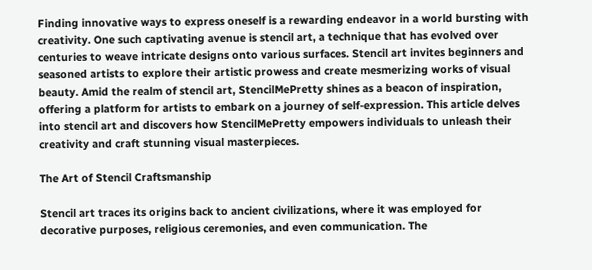Finding innovative ways to express oneself is a rewarding endeavor in a world bursting with creativity. One such captivating avenue is stencil art, a technique that has evolved over centuries to weave intricate designs onto various surfaces. Stencil art invites beginners and seasoned artists to explore their artistic prowess and create mesmerizing works of visual beauty. Amid the realm of stencil art, StencilMePretty shines as a beacon of inspiration, offering a platform for artists to embark on a journey of self-expression. This article delves into stencil art and discovers how StencilMePretty empowers individuals to unleash their creativity and craft stunning visual masterpieces.

The Art of Stencil Craftsmanship

Stencil art traces its origins back to ancient civilizations, where it was employed for decorative purposes, religious ceremonies, and even communication. The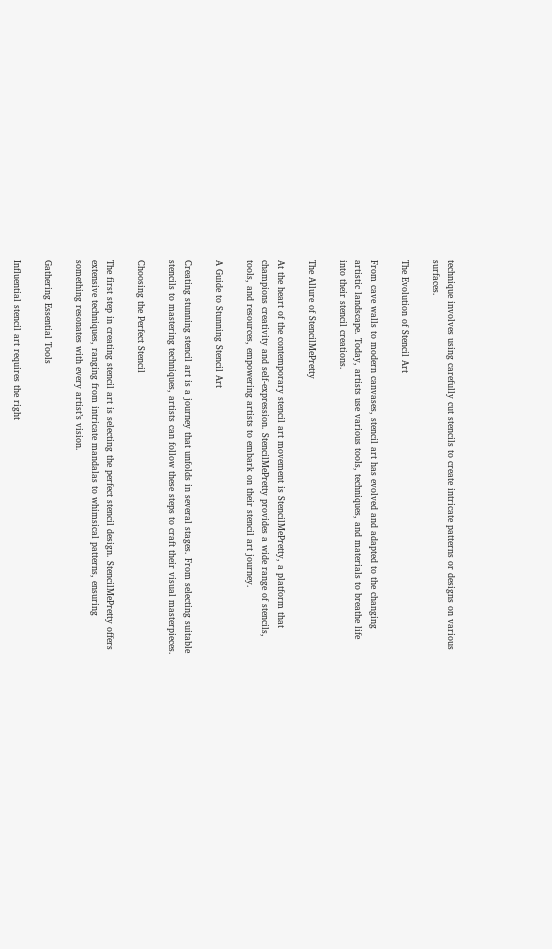technique involves using carefully cut stencils to create intricate patterns or designs on various surfaces.

The Evolution of Stencil Art

From cave walls to modern canvases, stencil art has evolved and adapted to the changing artistic landscape. Today, artists use various tools, techniques, and materials to breathe life into their stencil creations.

The Allure of StencilMePretty

At the heart of the contemporary stencil art movement is StencilMePretty, a platform that champions creativity and self-expression. StencilMePretty provides a wide range of stencils, tools, and resources, empowering artists to embark on their stencil art journey.

A Guide to Stunning Stencil Art

Creating stunning stencil art is a journey that unfolds in several stages. From selecting suitable stencils to mastering techniques, artists can follow these steps to craft their visual masterpieces.

Choosing the Perfect Stencil

The first step in creating stencil art is selecting the perfect stencil design. StencilMePretty offers extensive techniques, ranging from intricate mandalas to whimsical patterns, ensuring something resonates with every artist’s vision.

Gathering Essential Tools

Influential stencil art requires the right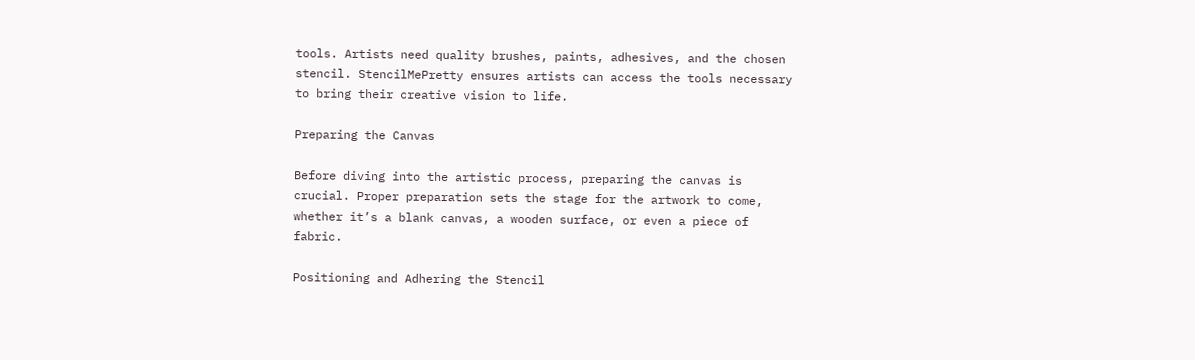tools. Artists need quality brushes, paints, adhesives, and the chosen stencil. StencilMePretty ensures artists can access the tools necessary to bring their creative vision to life.

Preparing the Canvas

Before diving into the artistic process, preparing the canvas is crucial. Proper preparation sets the stage for the artwork to come, whether it’s a blank canvas, a wooden surface, or even a piece of fabric.

Positioning and Adhering the Stencil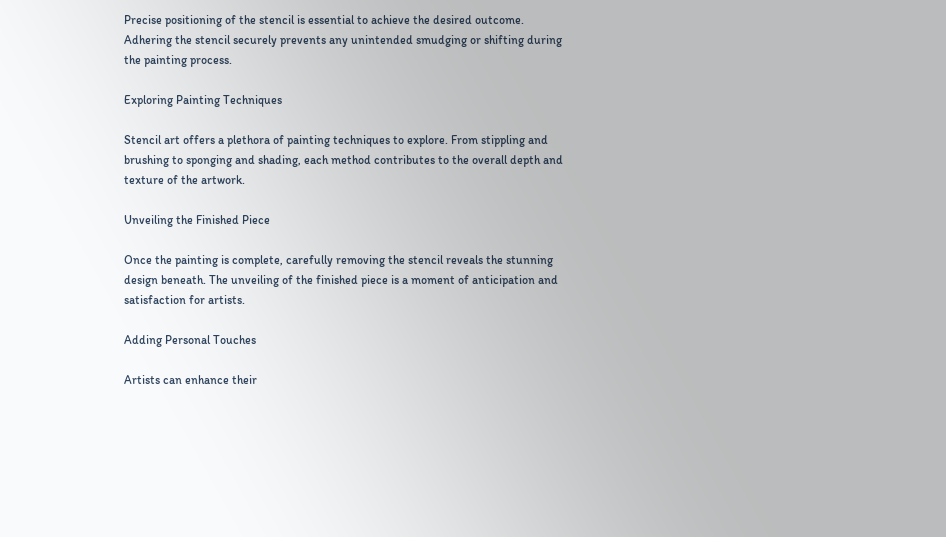Precise positioning of the stencil is essential to achieve the desired outcome. Adhering the stencil securely prevents any unintended smudging or shifting during the painting process.

Exploring Painting Techniques

Stencil art offers a plethora of painting techniques to explore. From stippling and brushing to sponging and shading, each method contributes to the overall depth and texture of the artwork.

Unveiling the Finished Piece

Once the painting is complete, carefully removing the stencil reveals the stunning design beneath. The unveiling of the finished piece is a moment of anticipation and satisfaction for artists.

Adding Personal Touches

Artists can enhance their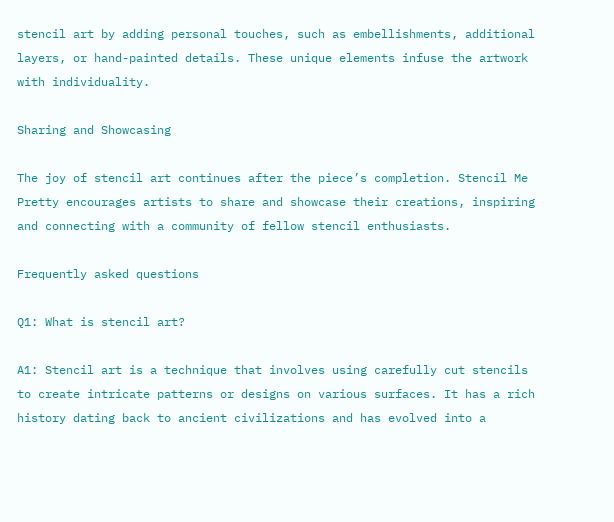stencil art by adding personal touches, such as embellishments, additional layers, or hand-painted details. These unique elements infuse the artwork with individuality.

Sharing and Showcasing

The joy of stencil art continues after the piece’s completion. Stencil Me Pretty encourages artists to share and showcase their creations, inspiring and connecting with a community of fellow stencil enthusiasts.

Frequently asked questions

Q1: What is stencil art?

A1: Stencil art is a technique that involves using carefully cut stencils to create intricate patterns or designs on various surfaces. It has a rich history dating back to ancient civilizations and has evolved into a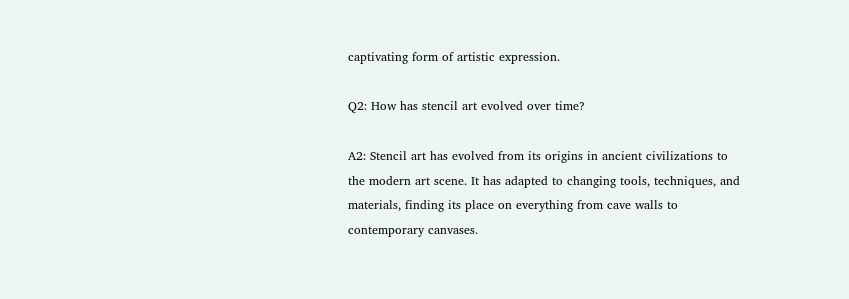captivating form of artistic expression.

Q2: How has stencil art evolved over time?

A2: Stencil art has evolved from its origins in ancient civilizations to the modern art scene. It has adapted to changing tools, techniques, and materials, finding its place on everything from cave walls to contemporary canvases.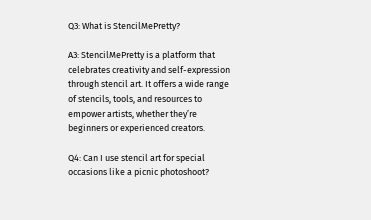Q3: What is StencilMePretty?

A3: StencilMePretty is a platform that celebrates creativity and self-expression through stencil art. It offers a wide range of stencils, tools, and resources to empower artists, whether they’re beginners or experienced creators.

Q4: Can I use stencil art for special occasions like a picnic photoshoot?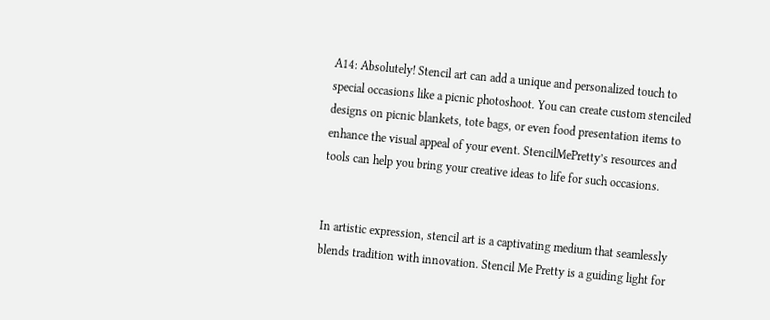A14: Absolutely! Stencil art can add a unique and personalized touch to special occasions like a picnic photoshoot. You can create custom stenciled designs on picnic blankets, tote bags, or even food presentation items to enhance the visual appeal of your event. StencilMePretty’s resources and tools can help you bring your creative ideas to life for such occasions.


In artistic expression, stencil art is a captivating medium that seamlessly blends tradition with innovation. Stencil Me Pretty is a guiding light for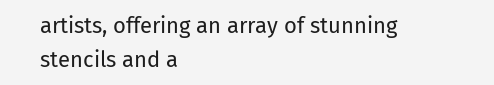artists, offering an array of stunning stencils and a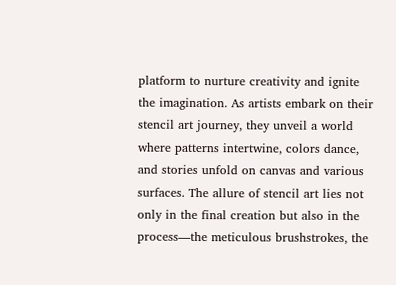platform to nurture creativity and ignite the imagination. As artists embark on their stencil art journey, they unveil a world where patterns intertwine, colors dance, and stories unfold on canvas and various surfaces. The allure of stencil art lies not only in the final creation but also in the process—the meticulous brushstrokes, the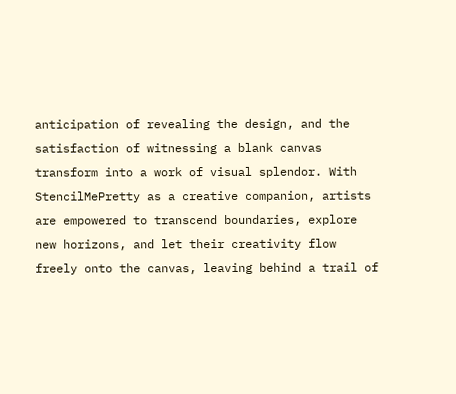anticipation of revealing the design, and the satisfaction of witnessing a blank canvas transform into a work of visual splendor. With StencilMePretty as a creative companion, artists are empowered to transcend boundaries, explore new horizons, and let their creativity flow freely onto the canvas, leaving behind a trail of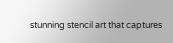stunning stencil art that captures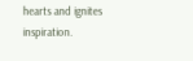hearts and ignites inspiration.